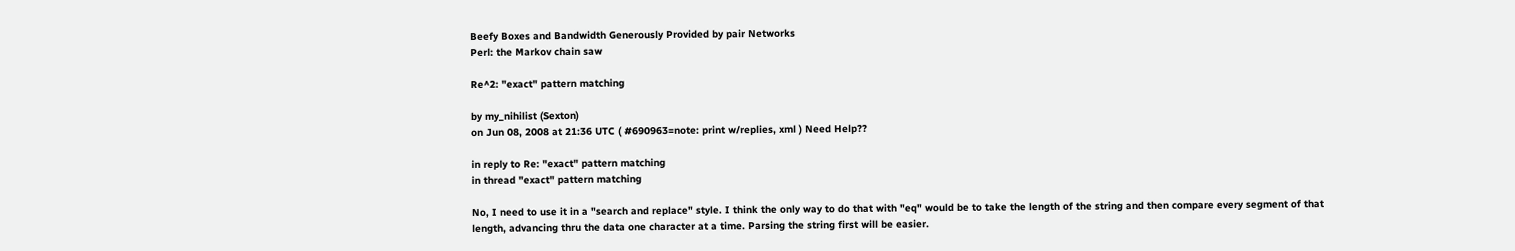Beefy Boxes and Bandwidth Generously Provided by pair Networks
Perl: the Markov chain saw

Re^2: "exact" pattern matching

by my_nihilist (Sexton)
on Jun 08, 2008 at 21:36 UTC ( #690963=note: print w/replies, xml ) Need Help??

in reply to Re: "exact" pattern matching
in thread "exact" pattern matching

No, I need to use it in a "search and replace" style. I think the only way to do that with "eq" would be to take the length of the string and then compare every segment of that length, advancing thru the data one character at a time. Parsing the string first will be easier.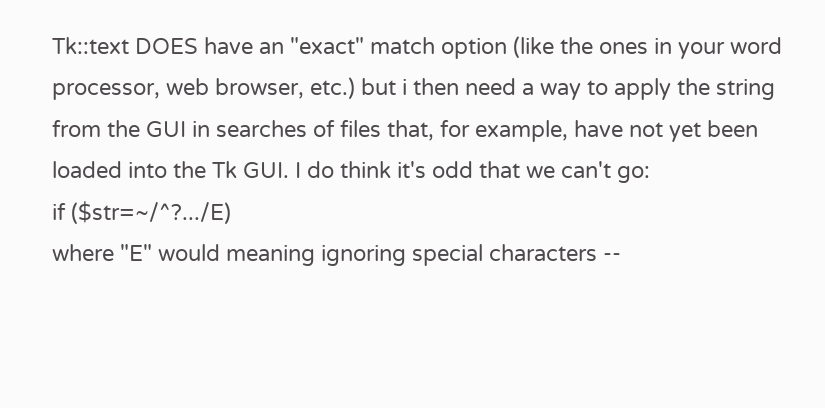Tk::text DOES have an "exact" match option (like the ones in your word processor, web browser, etc.) but i then need a way to apply the string from the GUI in searches of files that, for example, have not yet been loaded into the Tk GUI. I do think it's odd that we can't go:
if ($str=~/^?.../E)
where "E" would meaning ignoring special characters --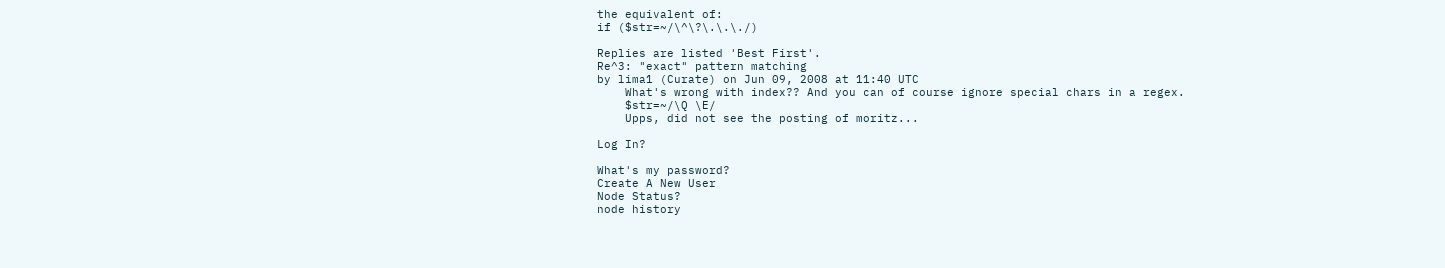the equivalent of:
if ($str=~/\^\?\.\.\./)

Replies are listed 'Best First'.
Re^3: "exact" pattern matching
by lima1 (Curate) on Jun 09, 2008 at 11:40 UTC
    What's wrong with index?? And you can of course ignore special chars in a regex.
    $str=~/\Q \E/
    Upps, did not see the posting of moritz...

Log In?

What's my password?
Create A New User
Node Status?
node history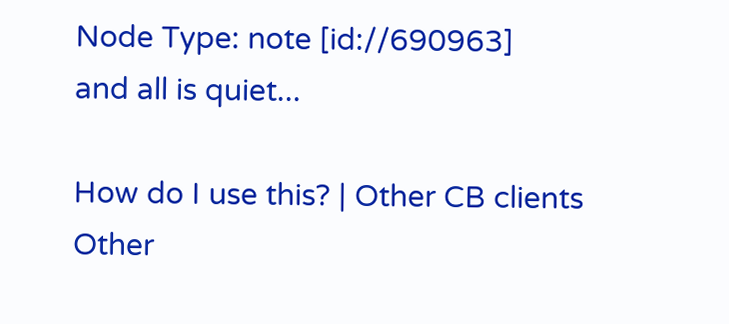Node Type: note [id://690963]
and all is quiet...

How do I use this? | Other CB clients
Other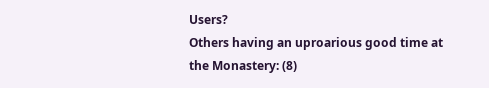Users?
Others having an uproarious good time at the Monastery: (8)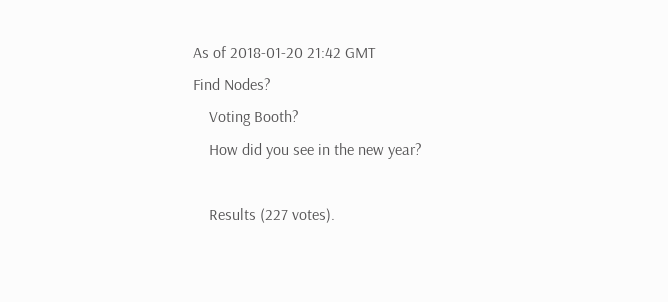As of 2018-01-20 21:42 GMT
Find Nodes?
    Voting Booth?
    How did you see in the new year?

    Results (227 votes).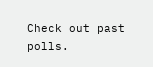Check out past polls.